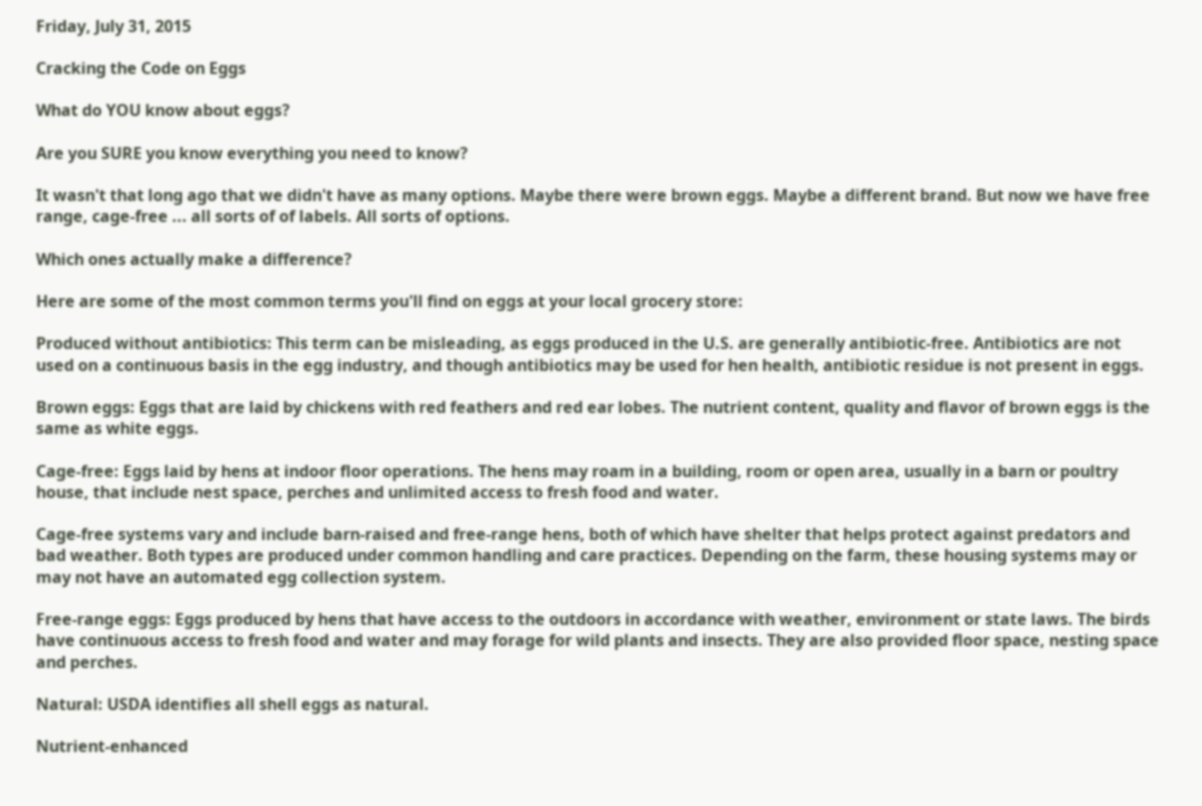Friday, July 31, 2015

Cracking the Code on Eggs

What do YOU know about eggs?

Are you SURE you know everything you need to know?

It wasn't that long ago that we didn't have as many options. Maybe there were brown eggs. Maybe a different brand. But now we have free range, cage-free ... all sorts of of labels. All sorts of options.

Which ones actually make a difference?

Here are some of the most common terms you'll find on eggs at your local grocery store:

Produced without antibiotics: This term can be misleading, as eggs produced in the U.S. are generally antibiotic-free. Antibiotics are not used on a continuous basis in the egg industry, and though antibiotics may be used for hen health, antibiotic residue is not present in eggs.

Brown eggs: Eggs that are laid by chickens with red feathers and red ear lobes. The nutrient content, quality and flavor of brown eggs is the same as white eggs.

Cage-free: Eggs laid by hens at indoor floor operations. The hens may roam in a building, room or open area, usually in a barn or poultry house, that include nest space, perches and unlimited access to fresh food and water.

Cage-free systems vary and include barn-raised and free-range hens, both of which have shelter that helps protect against predators and bad weather. Both types are produced under common handling and care practices. Depending on the farm, these housing systems may or may not have an automated egg collection system.

Free-range eggs: Eggs produced by hens that have access to the outdoors in accordance with weather, environment or state laws. The birds have continuous access to fresh food and water and may forage for wild plants and insects. They are also provided floor space, nesting space and perches.

Natural: USDA identifies all shell eggs as natural.

Nutrient-enhanced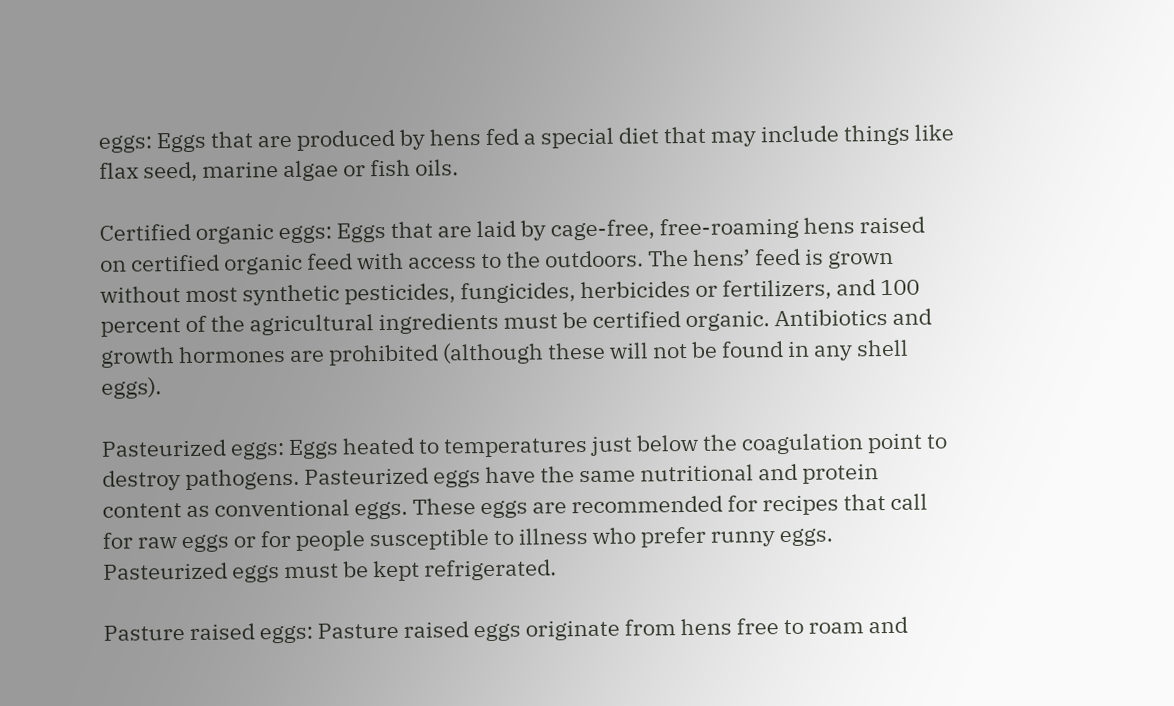eggs: Eggs that are produced by hens fed a special diet that may include things like flax seed, marine algae or fish oils.

Certified organic eggs: Eggs that are laid by cage-free, free-roaming hens raised on certified organic feed with access to the outdoors. The hens’ feed is grown without most synthetic pesticides, fungicides, herbicides or fertilizers, and 100 percent of the agricultural ingredients must be certified organic. Antibiotics and growth hormones are prohibited (although these will not be found in any shell eggs).

Pasteurized eggs: Eggs heated to temperatures just below the coagulation point to destroy pathogens. Pasteurized eggs have the same nutritional and protein content as conventional eggs. These eggs are recommended for recipes that call for raw eggs or for people susceptible to illness who prefer runny eggs. Pasteurized eggs must be kept refrigerated.

Pasture raised eggs: Pasture raised eggs originate from hens free to roam and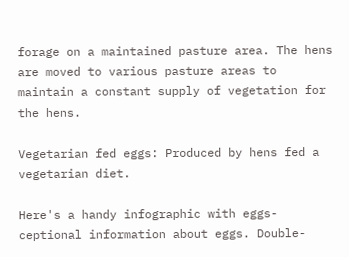forage on a maintained pasture area. The hens are moved to various pasture areas to maintain a constant supply of vegetation for the hens.

Vegetarian fed eggs: Produced by hens fed a vegetarian diet.

Here's a handy infographic with eggs-ceptional information about eggs. Double-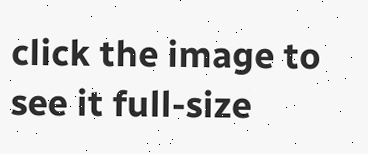click the image to see it full-size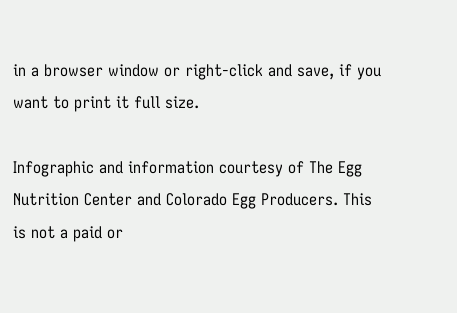in a browser window or right-click and save, if you want to print it full size.

Infographic and information courtesy of The Egg Nutrition Center and Colorado Egg Producers. This is not a paid or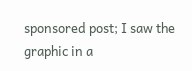sponsored post; I saw the graphic in a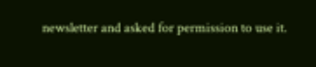newsletter and asked for permission to use it.